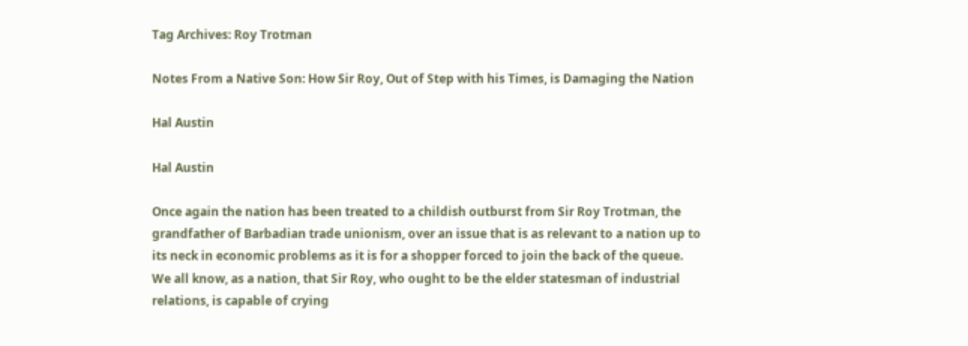Tag Archives: Roy Trotman

Notes From a Native Son: How Sir Roy, Out of Step with his Times, is Damaging the Nation

Hal Austin

Hal Austin

Once again the nation has been treated to a childish outburst from Sir Roy Trotman, the grandfather of Barbadian trade unionism, over an issue that is as relevant to a nation up to its neck in economic problems as it is for a shopper forced to join the back of the queue. We all know, as a nation, that Sir Roy, who ought to be the elder statesman of industrial relations, is capable of crying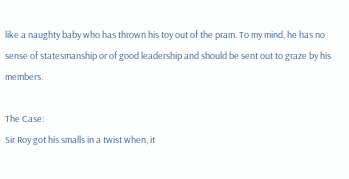like a naughty baby who has thrown his toy out of the pram. To my mind, he has no sense of statesmanship or of good leadership and should be sent out to graze by his members.

The Case:
Sir Roy got his smalls in a twist when, it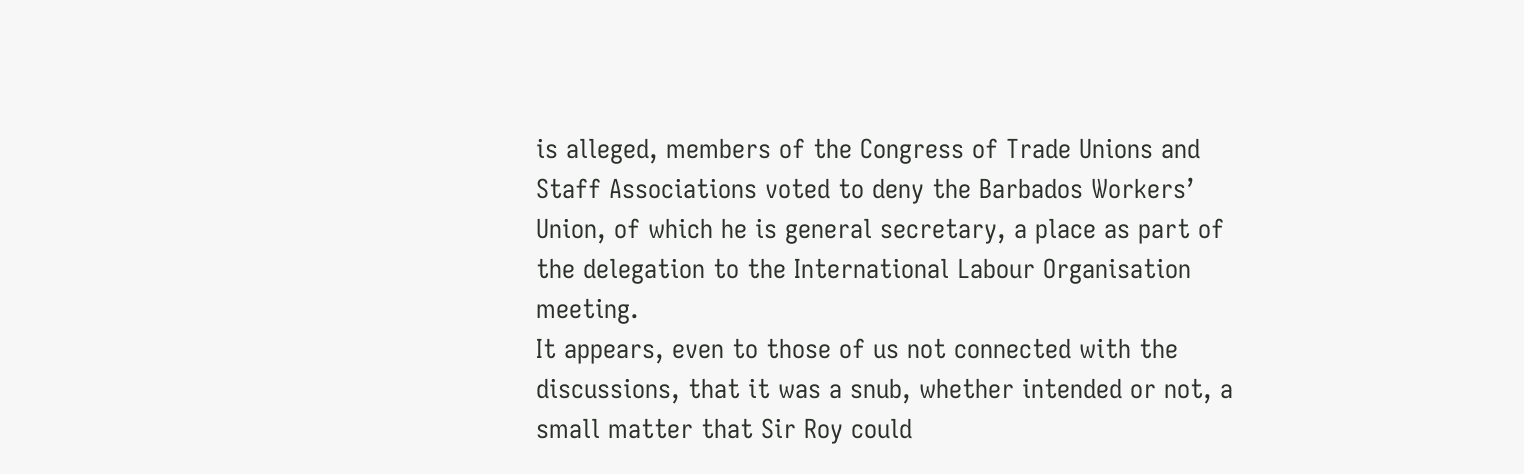is alleged, members of the Congress of Trade Unions and Staff Associations voted to deny the Barbados Workers’ Union, of which he is general secretary, a place as part of the delegation to the International Labour Organisation meeting.
It appears, even to those of us not connected with the discussions, that it was a snub, whether intended or not, a small matter that Sir Roy could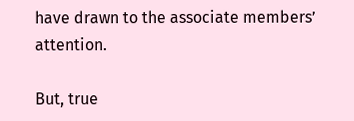have drawn to the associate members’ attention.

But, true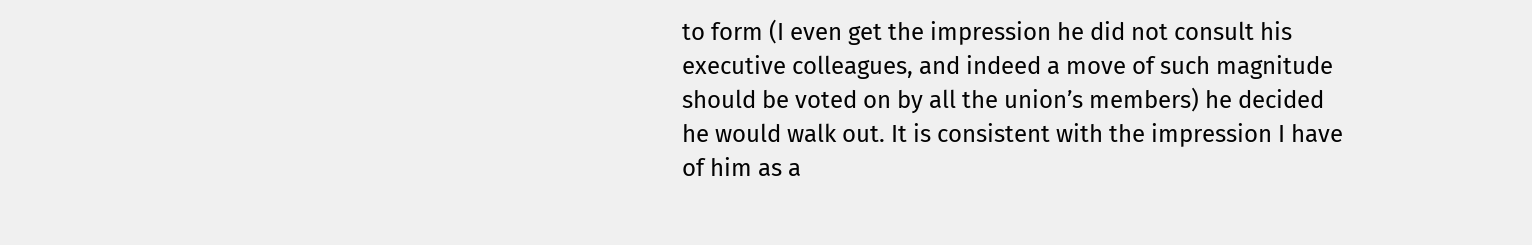to form (I even get the impression he did not consult his executive colleagues, and indeed a move of such magnitude should be voted on by all the union’s members) he decided he would walk out. It is consistent with the impression I have of him as a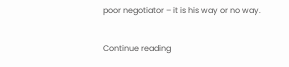poor negotiator – it is his way or no way.

Continue reading